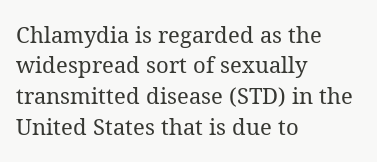Chlamydia is regarded as the widespread sort of sexually transmitted disease (STD) in the United States that is due to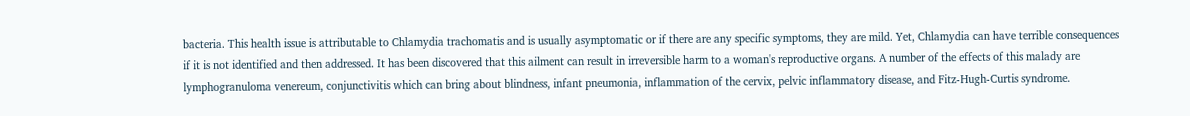bacteria. This health issue is attributable to Chlamydia trachomatis and is usually asymptomatic or if there are any specific symptoms, they are mild. Yet, Chlamydia can have terrible consequences if it is not identified and then addressed. It has been discovered that this ailment can result in irreversible harm to a woman's reproductive organs. A number of the effects of this malady are lymphogranuloma venereum, conjunctivitis which can bring about blindness, infant pneumonia, inflammation of the cervix, pelvic inflammatory disease, and Fitz-Hugh-Curtis syndrome.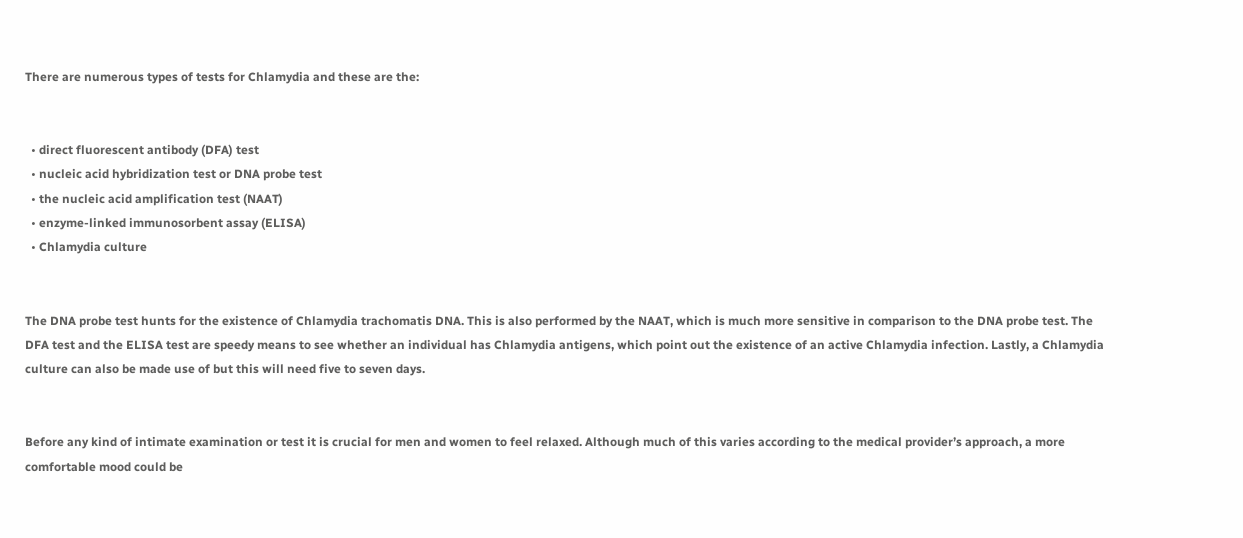There are numerous types of tests for Chlamydia and these are the:


  • direct fluorescent antibody (DFA) test
  • nucleic acid hybridization test or DNA probe test
  • the nucleic acid amplification test (NAAT)
  • enzyme-linked immunosorbent assay (ELISA)
  • Chlamydia culture


The DNA probe test hunts for the existence of Chlamydia trachomatis DNA. This is also performed by the NAAT, which is much more sensitive in comparison to the DNA probe test. The DFA test and the ELISA test are speedy means to see whether an individual has Chlamydia antigens, which point out the existence of an active Chlamydia infection. Lastly, a Chlamydia culture can also be made use of but this will need five to seven days.


Before any kind of intimate examination or test it is crucial for men and women to feel relaxed. Although much of this varies according to the medical provider’s approach, a more comfortable mood could be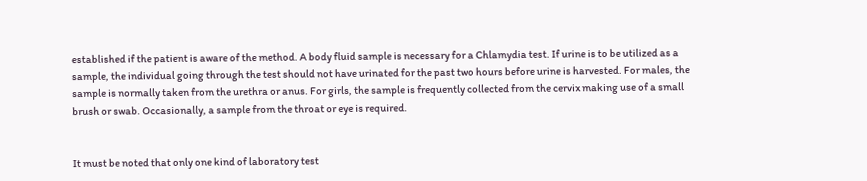established if the patient is aware of the method. A body fluid sample is necessary for a Chlamydia test. If urine is to be utilized as a sample, the individual going through the test should not have urinated for the past two hours before urine is harvested. For males, the sample is normally taken from the urethra or anus. For girls, the sample is frequently collected from the cervix making use of a small brush or swab. Occasionally, a sample from the throat or eye is required.


It must be noted that only one kind of laboratory test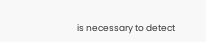is necessary to detect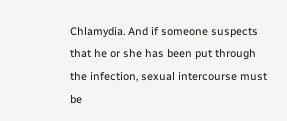Chlamydia. And if someone suspects that he or she has been put through the infection, sexual intercourse must be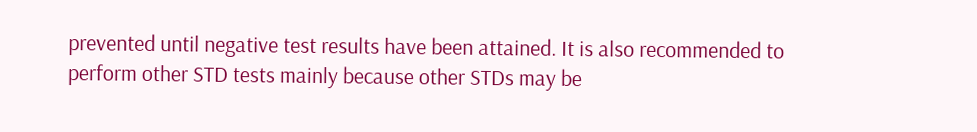prevented until negative test results have been attained. It is also recommended to perform other STD tests mainly because other STDs may be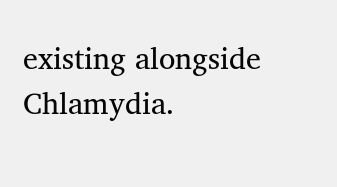existing alongside Chlamydia.